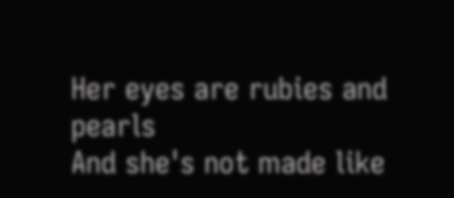Her eyes are rubies and pearls
And she's not made like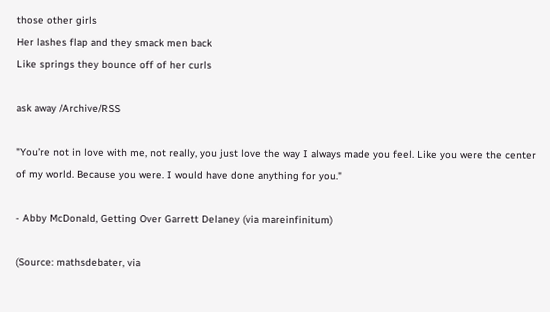those other girls
Her lashes flap and they smack men back
Like springs they bounce off of her curls

ask away /Archive/RSS

"You’re not in love with me, not really, you just love the way I always made you feel. Like you were the center of my world. Because you were. I would have done anything for you."

- Abby McDonald, Getting Over Garrett Delaney (via mareinfinitum)

(Source: mathsdebater, via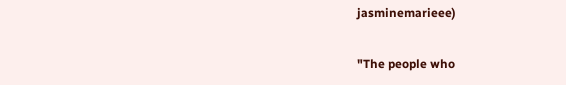jasminemarieee)

"The people who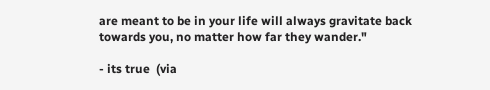are meant to be in your life will always gravitate back towards you, no matter how far they wander."

- its true  (via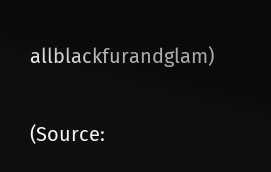allblackfurandglam)

(Source: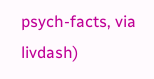psych-facts, via livdash)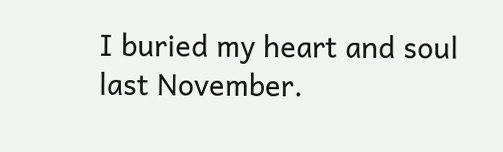I buried my heart and soul last November.